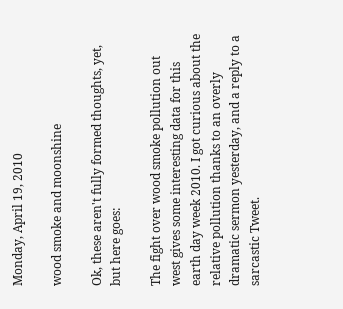Monday, April 19, 2010

wood smoke and moonshine

Ok, these aren't fully formed thoughts, yet, but here goes:

The fight over wood smoke pollution out west gives some interesting data for this earth day week 2010. I got curious about the relative pollution thanks to an overly dramatic sermon yesterday, and a reply to a sarcastic Tweet.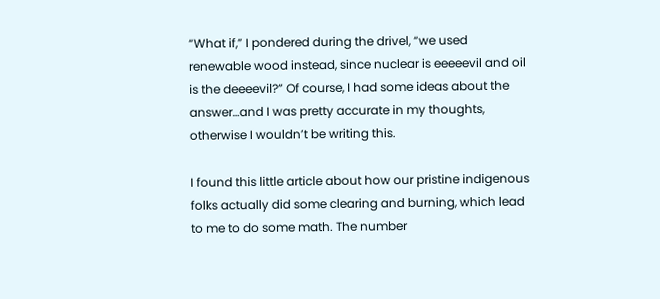“What if,” I pondered during the drivel, “we used renewable wood instead, since nuclear is eeeeevil and oil is the deeeevil?” Of course, I had some ideas about the answer…and I was pretty accurate in my thoughts, otherwise I wouldn’t be writing this.

I found this little article about how our pristine indigenous folks actually did some clearing and burning, which lead to me to do some math. The number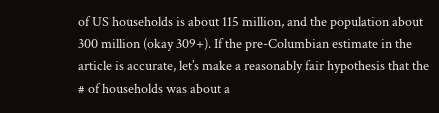of US households is about 115 million, and the population about 300 million (okay 309+). If the pre-Columbian estimate in the article is accurate, let’s make a reasonably fair hypothesis that the # of households was about a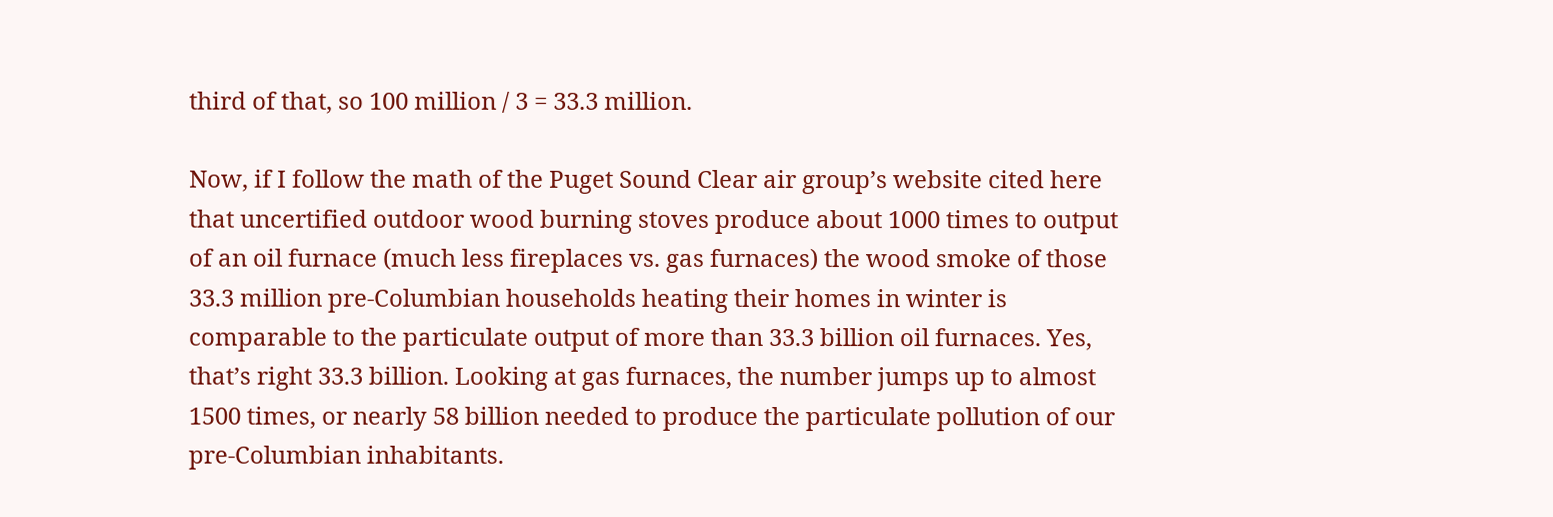third of that, so 100 million / 3 = 33.3 million.

Now, if I follow the math of the Puget Sound Clear air group’s website cited here that uncertified outdoor wood burning stoves produce about 1000 times to output of an oil furnace (much less fireplaces vs. gas furnaces) the wood smoke of those 33.3 million pre-Columbian households heating their homes in winter is comparable to the particulate output of more than 33.3 billion oil furnaces. Yes, that’s right 33.3 billion. Looking at gas furnaces, the number jumps up to almost 1500 times, or nearly 58 billion needed to produce the particulate pollution of our pre-Columbian inhabitants.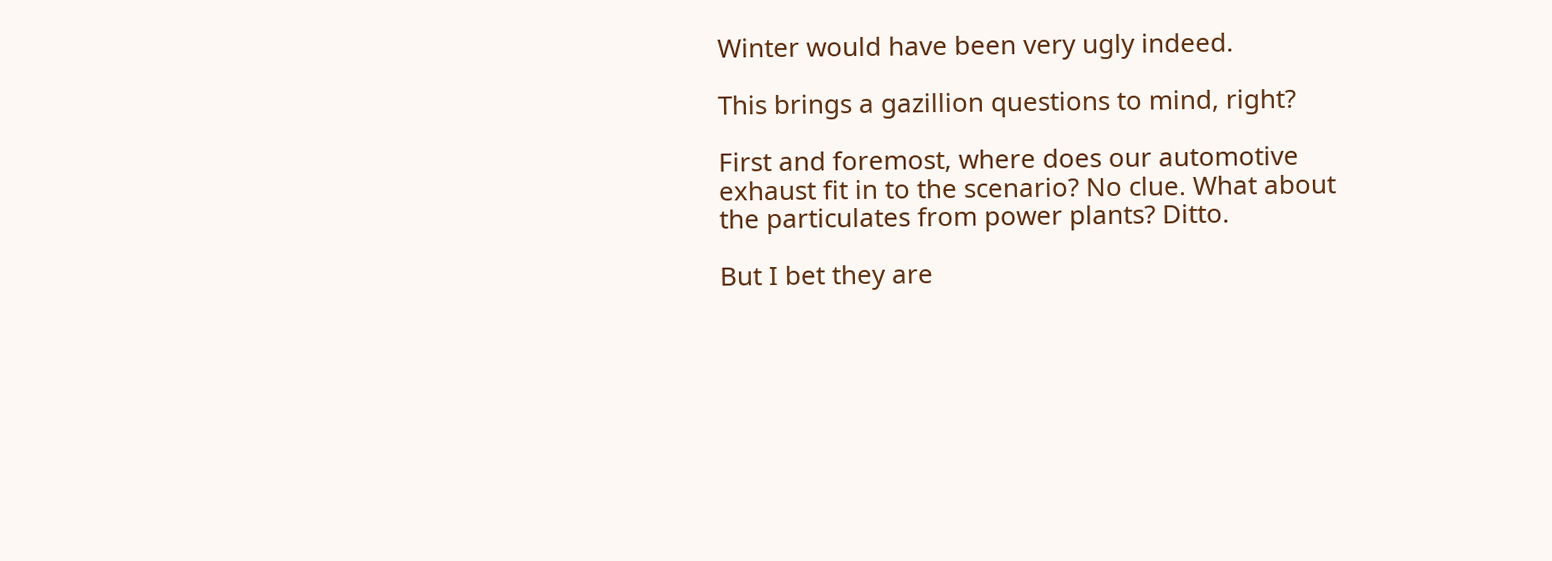Winter would have been very ugly indeed.

This brings a gazillion questions to mind, right?

First and foremost, where does our automotive exhaust fit in to the scenario? No clue. What about the particulates from power plants? Ditto.

But I bet they are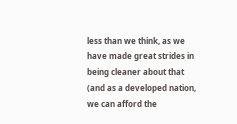less than we think, as we have made great strides in being cleaner about that (and as a developed nation, we can afford the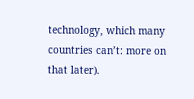technology, which many countries can’t: more on that later).